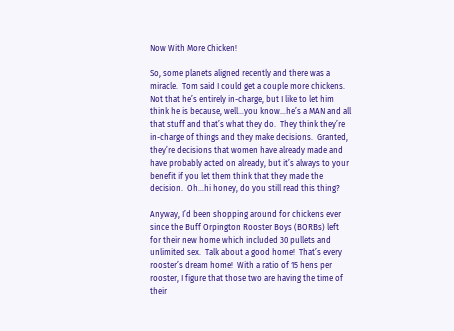Now With More Chicken!

So, some planets aligned recently and there was a miracle.  Tom said I could get a couple more chickens.  Not that he’s entirely in-charge, but I like to let him think he is because, well…you know…he’s a MAN and all that stuff and that’s what they do.  They think they’re in-charge of things and they make decisions.  Granted, they’re decisions that women have already made and have probably acted on already, but it’s always to your benefit if you let them think that they made the decision.  Oh…hi honey, do you still read this thing?

Anyway, I’d been shopping around for chickens ever since the Buff Orpington Rooster Boys (BORBs) left for their new home which included 30 pullets and unlimited sex.  Talk about a good home!  That’s every rooster’s dream home!  With a ratio of 15 hens per rooster, I figure that those two are having the time of their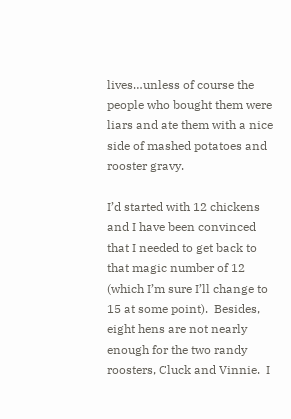lives…unless of course the people who bought them were liars and ate them with a nice side of mashed potatoes and rooster gravy.

I’d started with 12 chickens and I have been convinced that I needed to get back to that magic number of 12 (which I’m sure I’ll change to 15 at some point).  Besides, eight hens are not nearly enough for the two randy roosters, Cluck and Vinnie.  I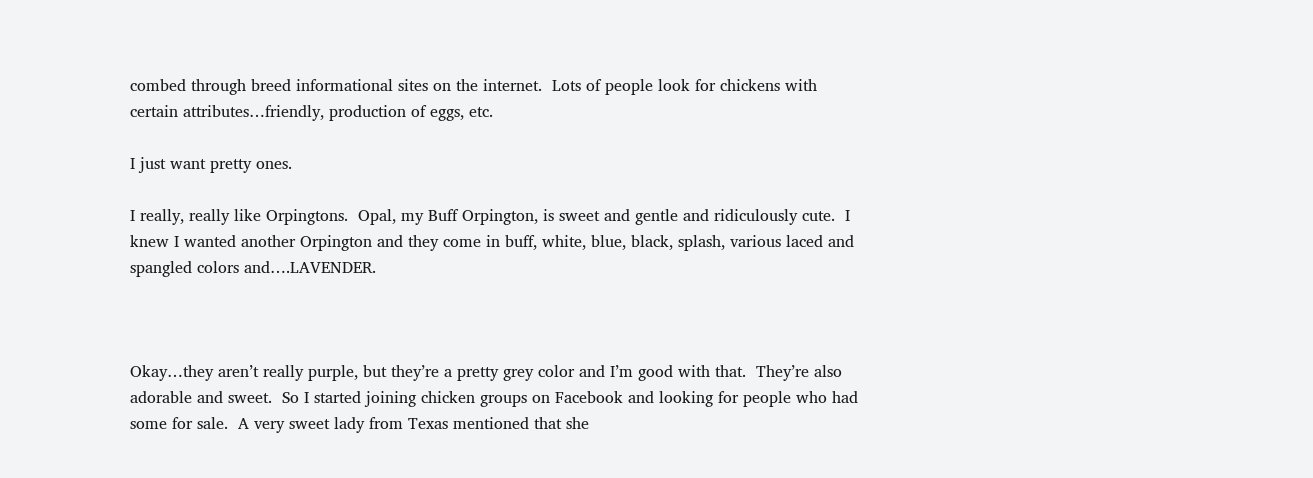combed through breed informational sites on the internet.  Lots of people look for chickens with certain attributes…friendly, production of eggs, etc.

I just want pretty ones.

I really, really like Orpingtons.  Opal, my Buff Orpington, is sweet and gentle and ridiculously cute.  I knew I wanted another Orpington and they come in buff, white, blue, black, splash, various laced and spangled colors and….LAVENDER.



Okay…they aren’t really purple, but they’re a pretty grey color and I’m good with that.  They’re also adorable and sweet.  So I started joining chicken groups on Facebook and looking for people who had some for sale.  A very sweet lady from Texas mentioned that she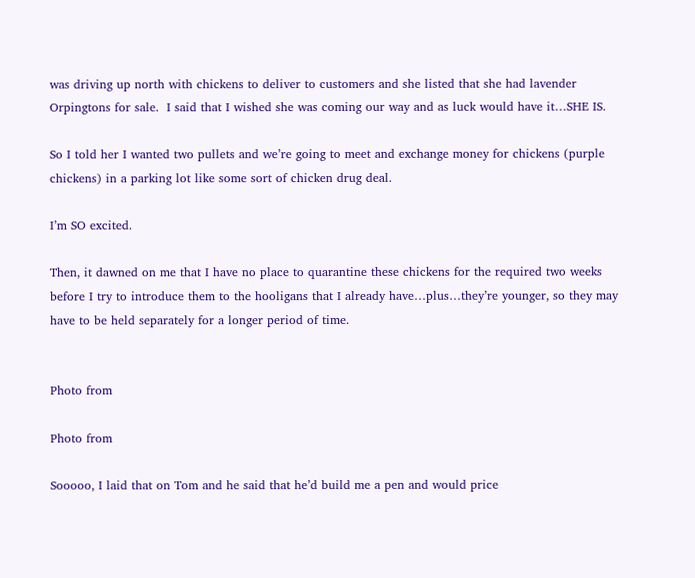was driving up north with chickens to deliver to customers and she listed that she had lavender Orpingtons for sale.  I said that I wished she was coming our way and as luck would have it…SHE IS.

So I told her I wanted two pullets and we’re going to meet and exchange money for chickens (purple chickens) in a parking lot like some sort of chicken drug deal.

I’m SO excited.

Then, it dawned on me that I have no place to quarantine these chickens for the required two weeks before I try to introduce them to the hooligans that I already have…plus…they’re younger, so they may have to be held separately for a longer period of time.


Photo from

Photo from

Sooooo, I laid that on Tom and he said that he’d build me a pen and would price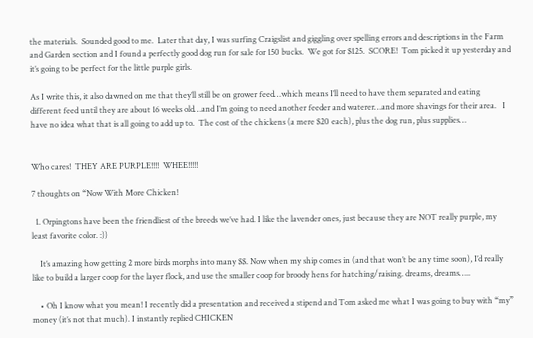the materials.  Sounded good to me.  Later that day, I was surfing Craigslist and giggling over spelling errors and descriptions in the Farm and Garden section and I found a perfectly good dog run for sale for 150 bucks.  We got for $125.  SCORE!  Tom picked it up yesterday and it’s going to be perfect for the little purple girls.

As I write this, it also dawned on me that they’ll still be on grower feed…which means I’ll need to have them separated and eating different feed until they are about 16 weeks old…and I’m going to need another feeder and waterer…and more shavings for their area.   I have no idea what that is all going to add up to.  The cost of the chickens (a mere $20 each), plus the dog run, plus supplies…


Who cares!  THEY ARE PURPLE!!!!  WHEE!!!!!

7 thoughts on “Now With More Chicken!

  1. Orpingtons have been the friendliest of the breeds we’ve had. I like the lavender ones, just because they are NOT really purple, my least favorite color. :))

    It’s amazing how getting 2 more birds morphs into many $$. Now when my ship comes in (and that won’t be any time soon), I’d really like to build a larger coop for the layer flock, and use the smaller coop for broody hens for hatching/raising. dreams, dreams…..

    • Oh I know what you mean! I recently did a presentation and received a stipend and Tom asked me what I was going to buy with “my” money (it’s not that much). I instantly replied CHICKEN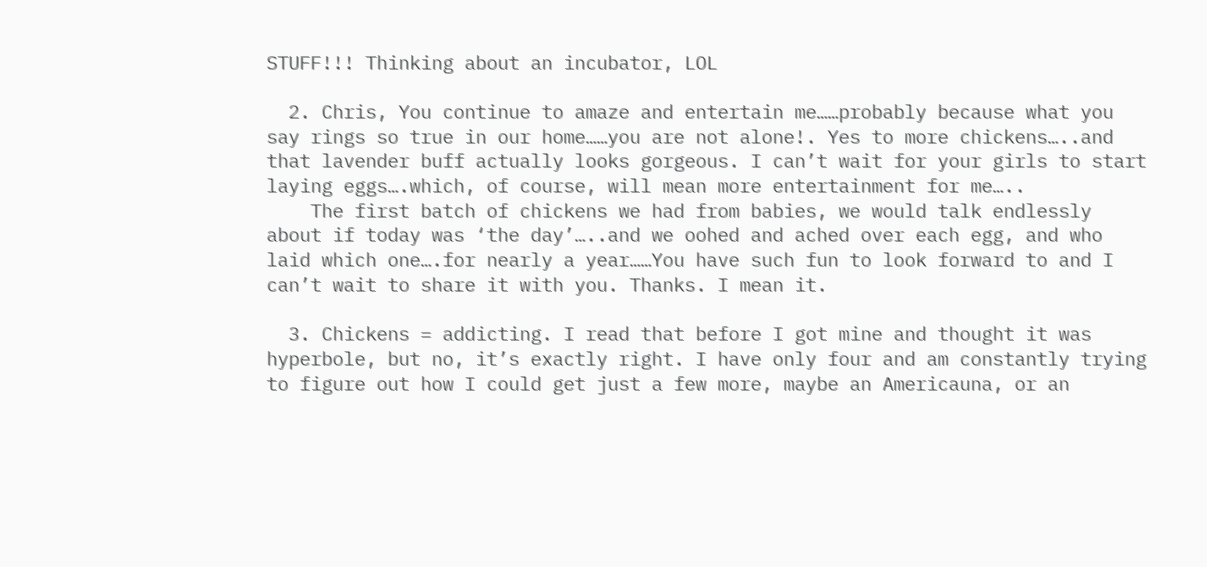STUFF!!! Thinking about an incubator, LOL

  2. Chris, You continue to amaze and entertain me……probably because what you say rings so true in our home……you are not alone!. Yes to more chickens…..and that lavender buff actually looks gorgeous. I can’t wait for your girls to start laying eggs….which, of course, will mean more entertainment for me…..
    The first batch of chickens we had from babies, we would talk endlessly about if today was ‘the day’…..and we oohed and ached over each egg, and who laid which one….for nearly a year……You have such fun to look forward to and I can’t wait to share it with you. Thanks. I mean it.

  3. Chickens = addicting. I read that before I got mine and thought it was hyperbole, but no, it’s exactly right. I have only four and am constantly trying to figure out how I could get just a few more, maybe an Americauna, or an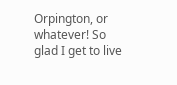Orpington, or whatever! So glad I get to live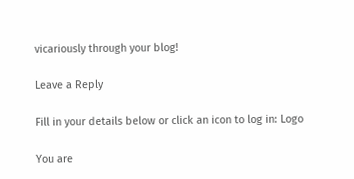vicariously through your blog!

Leave a Reply

Fill in your details below or click an icon to log in: Logo

You are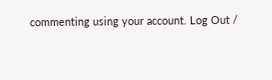commenting using your account. Log Out /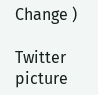Change )

Twitter picture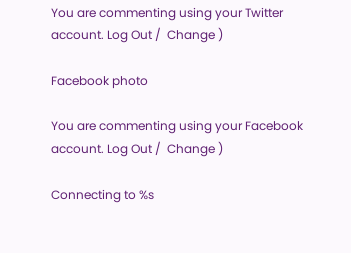You are commenting using your Twitter account. Log Out /  Change )

Facebook photo

You are commenting using your Facebook account. Log Out /  Change )

Connecting to %s